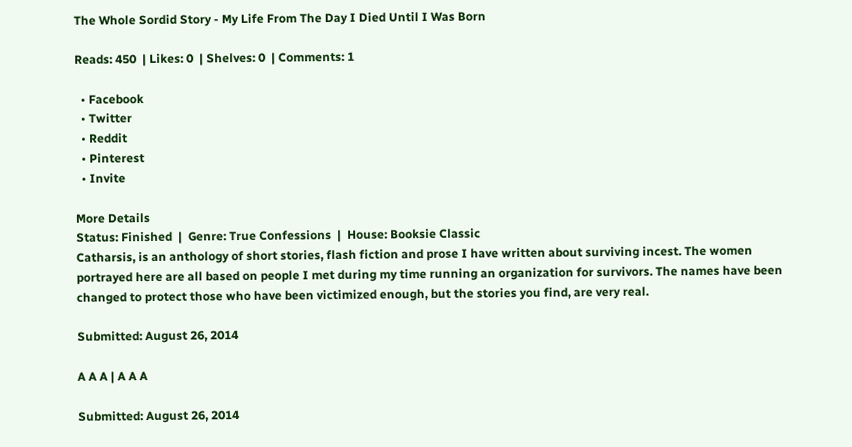The Whole Sordid Story - My Life From The Day I Died Until I Was Born

Reads: 450  | Likes: 0  | Shelves: 0  | Comments: 1

  • Facebook
  • Twitter
  • Reddit
  • Pinterest
  • Invite

More Details
Status: Finished  |  Genre: True Confessions  |  House: Booksie Classic
Catharsis, is an anthology of short stories, flash fiction and prose I have written about surviving incest. The women portrayed here are all based on people I met during my time running an organization for survivors. The names have been changed to protect those who have been victimized enough, but the stories you find, are very real.

Submitted: August 26, 2014

A A A | A A A

Submitted: August 26, 2014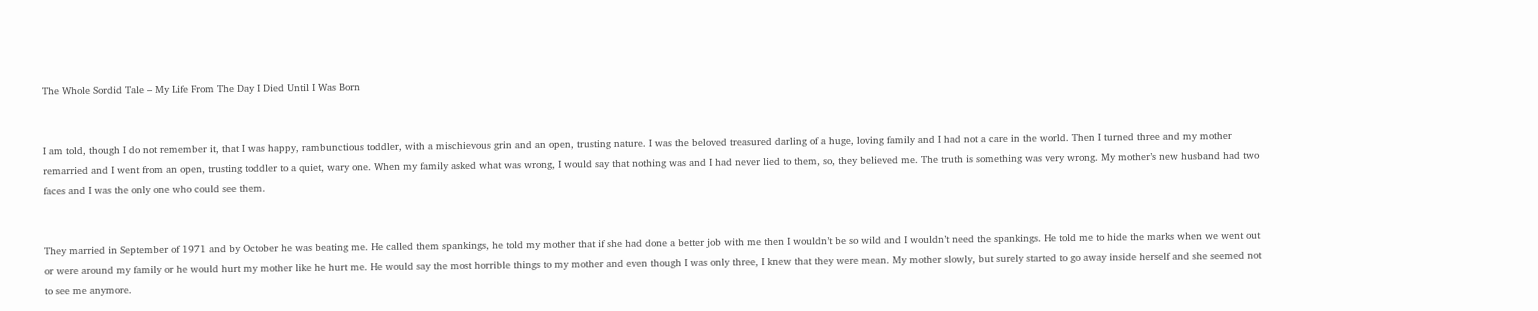The Whole Sordid Tale – My Life From The Day I Died Until I Was Born


I am told, though I do not remember it, that I was happy, rambunctious toddler, with a mischievous grin and an open, trusting nature. I was the beloved treasured darling of a huge, loving family and I had not a care in the world. Then I turned three and my mother remarried and I went from an open, trusting toddler to a quiet, wary one. When my family asked what was wrong, I would say that nothing was and I had never lied to them, so, they believed me. The truth is something was very wrong. My mother’s new husband had two faces and I was the only one who could see them.


They married in September of 1971 and by October he was beating me. He called them spankings, he told my mother that if she had done a better job with me then I wouldn’t be so wild and I wouldn’t need the spankings. He told me to hide the marks when we went out or were around my family or he would hurt my mother like he hurt me. He would say the most horrible things to my mother and even though I was only three, I knew that they were mean. My mother slowly, but surely started to go away inside herself and she seemed not to see me anymore.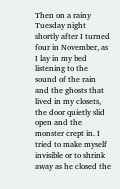Then on a rainy Tuesday night shortly after I turned four in November, as I lay in my bed listening to the sound of the rain and the ghosts that lived in my closets, the door quietly slid open and the monster crept in. I tried to make myself invisible or to shrink away as he closed the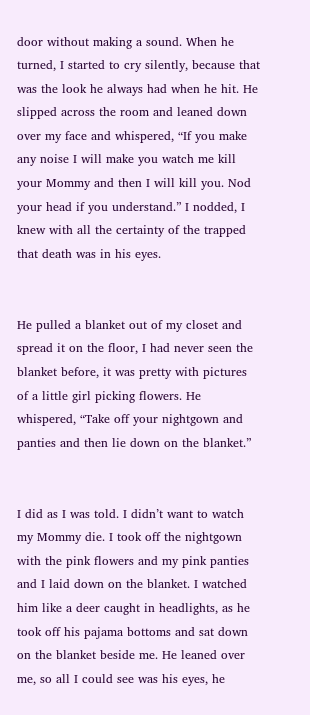door without making a sound. When he turned, I started to cry silently, because that was the look he always had when he hit. He slipped across the room and leaned down over my face and whispered, “If you make any noise I will make you watch me kill your Mommy and then I will kill you. Nod your head if you understand.” I nodded, I knew with all the certainty of the trapped that death was in his eyes.


He pulled a blanket out of my closet and spread it on the floor, I had never seen the blanket before, it was pretty with pictures of a little girl picking flowers. He whispered, “Take off your nightgown and panties and then lie down on the blanket.”


I did as I was told. I didn’t want to watch my Mommy die. I took off the nightgown with the pink flowers and my pink panties and I laid down on the blanket. I watched him like a deer caught in headlights, as he took off his pajama bottoms and sat down on the blanket beside me. He leaned over me, so all I could see was his eyes, he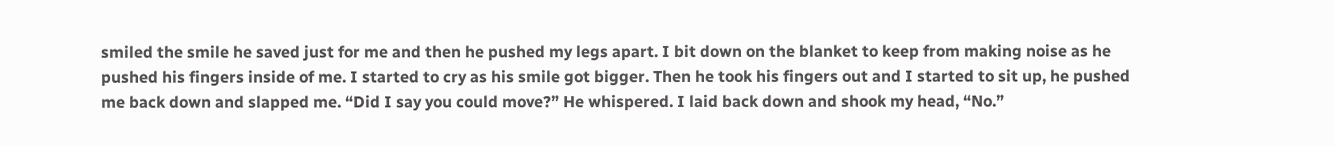smiled the smile he saved just for me and then he pushed my legs apart. I bit down on the blanket to keep from making noise as he pushed his fingers inside of me. I started to cry as his smile got bigger. Then he took his fingers out and I started to sit up, he pushed me back down and slapped me. “Did I say you could move?” He whispered. I laid back down and shook my head, “No.”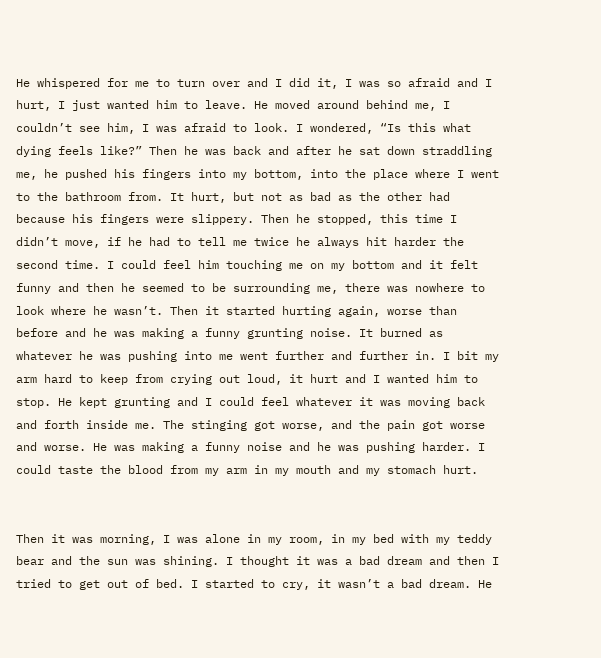He whispered for me to turn over and I did it, I was so afraid and I hurt, I just wanted him to leave. He moved around behind me, I couldn’t see him, I was afraid to look. I wondered, “Is this what dying feels like?” Then he was back and after he sat down straddling me, he pushed his fingers into my bottom, into the place where I went to the bathroom from. It hurt, but not as bad as the other had because his fingers were slippery. Then he stopped, this time I didn’t move, if he had to tell me twice he always hit harder the second time. I could feel him touching me on my bottom and it felt funny and then he seemed to be surrounding me, there was nowhere to look where he wasn’t. Then it started hurting again, worse than before and he was making a funny grunting noise. It burned as whatever he was pushing into me went further and further in. I bit my arm hard to keep from crying out loud, it hurt and I wanted him to stop. He kept grunting and I could feel whatever it was moving back and forth inside me. The stinging got worse, and the pain got worse and worse. He was making a funny noise and he was pushing harder. I could taste the blood from my arm in my mouth and my stomach hurt.


Then it was morning, I was alone in my room, in my bed with my teddy bear and the sun was shining. I thought it was a bad dream and then I tried to get out of bed. I started to cry, it wasn’t a bad dream. He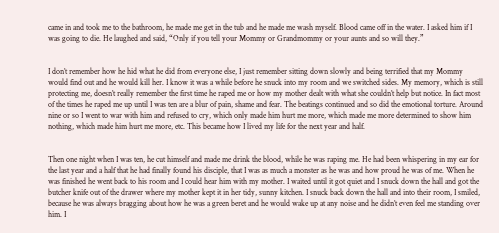came in and took me to the bathroom, he made me get in the tub and he made me wash myself. Blood came off in the water. I asked him if I was going to die. He laughed and said, “Only if you tell your Mommy or Grandmommy or your aunts and so will they.”


I don’t remember how he hid what he did from everyone else, I just remember sitting down slowly and being terrified that my Mommy would find out and he would kill her. I know it was a while before he snuck into my room and we switched sides. My memory, which is still protecting me, doesn’t really remember the first time he raped me or how my mother dealt with what she couldn’t help but notice. In fact most of the times he raped me up until I was ten are a blur of pain, shame and fear. The beatings continued and so did the emotional torture. Around nine or so I went to war with him and refused to cry, which only made him hurt me more, which made me more determined to show him nothing, which made him hurt me more, etc. This became how I lived my life for the next year and half.


Then one night when I was ten, he cut himself and made me drink the blood, while he was raping me. He had been whispering in my ear for the last year and a half that he had finally found his disciple, that I was as much a monster as he was and how proud he was of me. When he was finished he went back to his room and I could hear him with my mother. I waited until it got quiet and I snuck down the hall and got the butcher knife out of the drawer where my mother kept it in her tidy, sunny kitchen. I snuck back down the hall and into their room, I smiled, because he was always bragging about how he was a green beret and he would wake up at any noise and he didn’t even feel me standing over him. I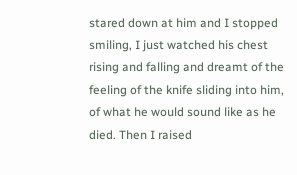stared down at him and I stopped smiling, I just watched his chest rising and falling and dreamt of the feeling of the knife sliding into him, of what he would sound like as he died. Then I raised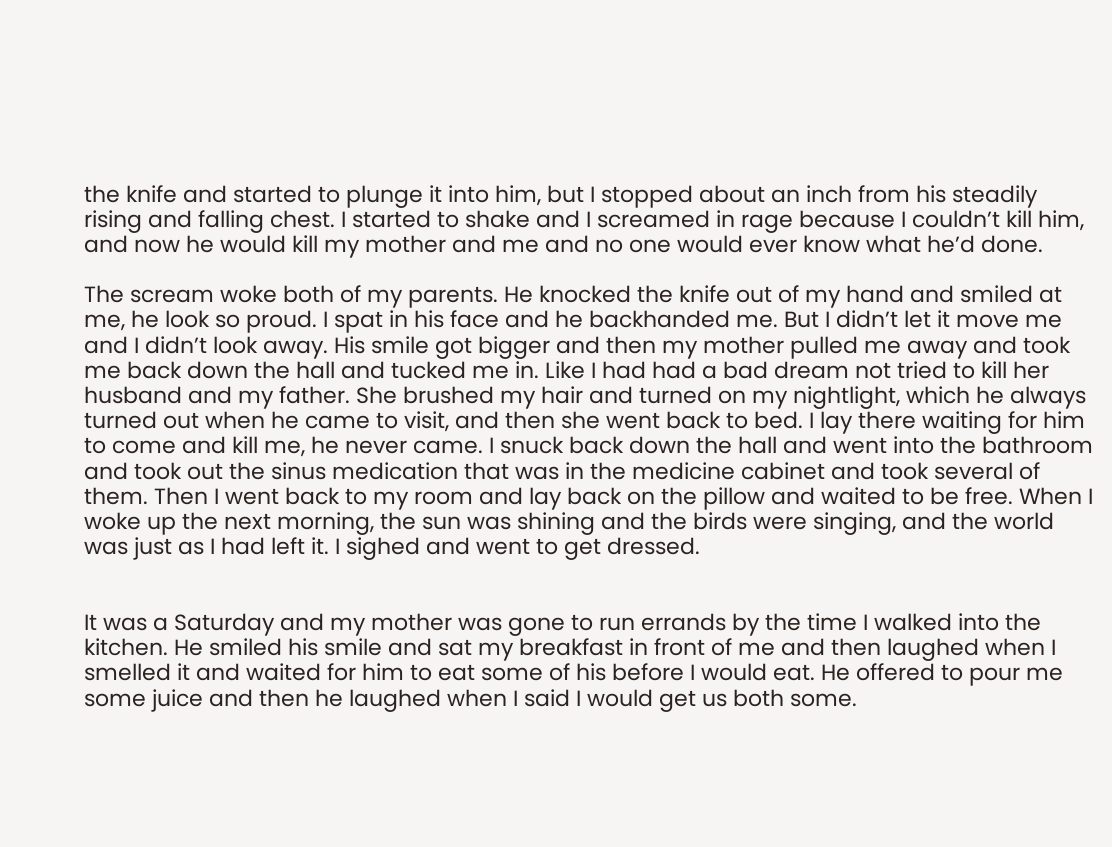the knife and started to plunge it into him, but I stopped about an inch from his steadily rising and falling chest. I started to shake and I screamed in rage because I couldn’t kill him, and now he would kill my mother and me and no one would ever know what he’d done.

The scream woke both of my parents. He knocked the knife out of my hand and smiled at me, he look so proud. I spat in his face and he backhanded me. But I didn’t let it move me and I didn’t look away. His smile got bigger and then my mother pulled me away and took me back down the hall and tucked me in. Like I had had a bad dream not tried to kill her husband and my father. She brushed my hair and turned on my nightlight, which he always turned out when he came to visit, and then she went back to bed. I lay there waiting for him to come and kill me, he never came. I snuck back down the hall and went into the bathroom and took out the sinus medication that was in the medicine cabinet and took several of them. Then I went back to my room and lay back on the pillow and waited to be free. When I woke up the next morning, the sun was shining and the birds were singing, and the world was just as I had left it. I sighed and went to get dressed.


It was a Saturday and my mother was gone to run errands by the time I walked into the kitchen. He smiled his smile and sat my breakfast in front of me and then laughed when I smelled it and waited for him to eat some of his before I would eat. He offered to pour me some juice and then he laughed when I said I would get us both some.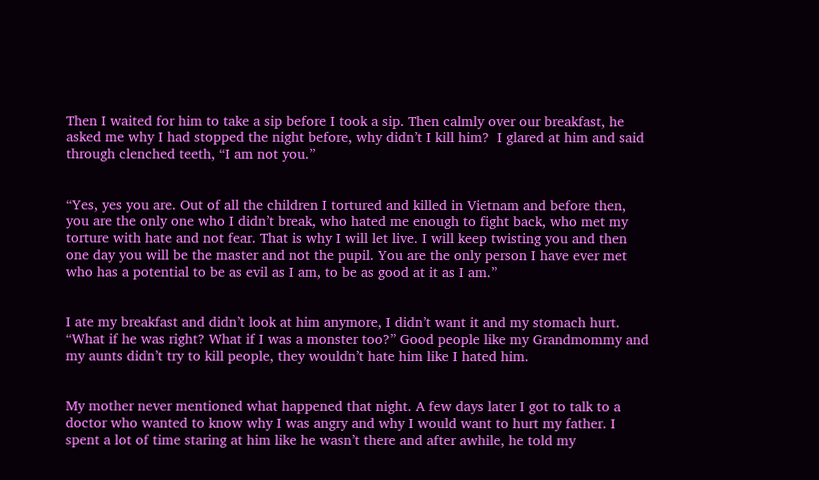Then I waited for him to take a sip before I took a sip. Then calmly over our breakfast, he asked me why I had stopped the night before, why didn’t I kill him?  I glared at him and said through clenched teeth, “I am not you.”


“Yes, yes you are. Out of all the children I tortured and killed in Vietnam and before then, you are the only one who I didn’t break, who hated me enough to fight back, who met my torture with hate and not fear. That is why I will let live. I will keep twisting you and then one day you will be the master and not the pupil. You are the only person I have ever met who has a potential to be as evil as I am, to be as good at it as I am.”


I ate my breakfast and didn’t look at him anymore, I didn’t want it and my stomach hurt. “What if he was right? What if I was a monster too?” Good people like my Grandmommy and my aunts didn’t try to kill people, they wouldn’t hate him like I hated him.


My mother never mentioned what happened that night. A few days later I got to talk to a doctor who wanted to know why I was angry and why I would want to hurt my father. I spent a lot of time staring at him like he wasn’t there and after awhile, he told my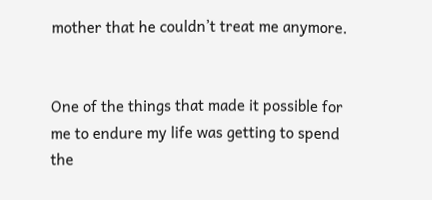mother that he couldn’t treat me anymore.


One of the things that made it possible for me to endure my life was getting to spend the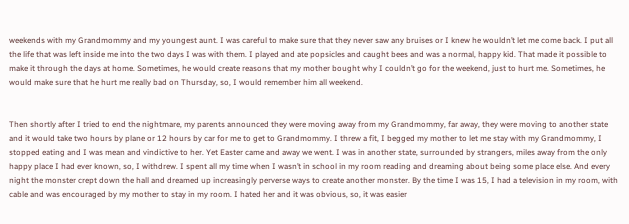weekends with my Grandmommy and my youngest aunt. I was careful to make sure that they never saw any bruises or I knew he wouldn’t let me come back. I put all the life that was left inside me into the two days I was with them. I played and ate popsicles and caught bees and was a normal, happy kid. That made it possible to make it through the days at home. Sometimes, he would create reasons that my mother bought why I couldn’t go for the weekend, just to hurt me. Sometimes, he would make sure that he hurt me really bad on Thursday, so, I would remember him all weekend.


Then shortly after I tried to end the nightmare, my parents announced they were moving away from my Grandmommy, far away, they were moving to another state and it would take two hours by plane or 12 hours by car for me to get to Grandmommy. I threw a fit, I begged my mother to let me stay with my Grandmommy, I stopped eating and I was mean and vindictive to her. Yet Easter came and away we went. I was in another state, surrounded by strangers, miles away from the only happy place I had ever known, so, I withdrew. I spent all my time when I wasn’t in school in my room reading and dreaming about being some place else. And every night the monster crept down the hall and dreamed up increasingly perverse ways to create another monster. By the time I was 15, I had a television in my room, with cable and was encouraged by my mother to stay in my room. I hated her and it was obvious, so, it was easier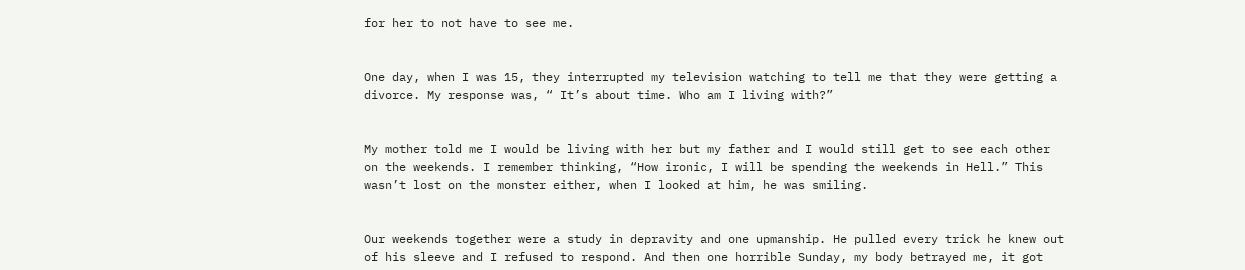for her to not have to see me.


One day, when I was 15, they interrupted my television watching to tell me that they were getting a divorce. My response was, “ It’s about time. Who am I living with?”


My mother told me I would be living with her but my father and I would still get to see each other on the weekends. I remember thinking, “How ironic, I will be spending the weekends in Hell.” This wasn’t lost on the monster either, when I looked at him, he was smiling.


Our weekends together were a study in depravity and one upmanship. He pulled every trick he knew out of his sleeve and I refused to respond. And then one horrible Sunday, my body betrayed me, it got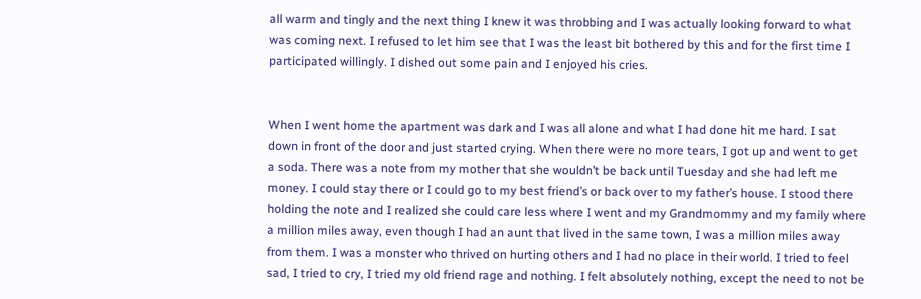all warm and tingly and the next thing I knew it was throbbing and I was actually looking forward to what was coming next. I refused to let him see that I was the least bit bothered by this and for the first time I participated willingly. I dished out some pain and I enjoyed his cries.


When I went home the apartment was dark and I was all alone and what I had done hit me hard. I sat down in front of the door and just started crying. When there were no more tears, I got up and went to get a soda. There was a note from my mother that she wouldn’t be back until Tuesday and she had left me money. I could stay there or I could go to my best friend’s or back over to my father’s house. I stood there holding the note and I realized she could care less where I went and my Grandmommy and my family where a million miles away, even though I had an aunt that lived in the same town, I was a million miles away from them. I was a monster who thrived on hurting others and I had no place in their world. I tried to feel sad, I tried to cry, I tried my old friend rage and nothing. I felt absolutely nothing, except the need to not be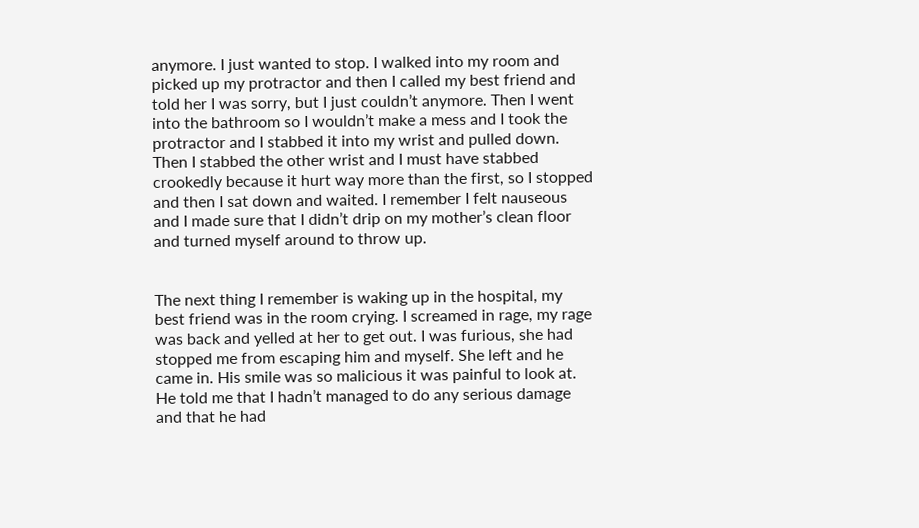anymore. I just wanted to stop. I walked into my room and picked up my protractor and then I called my best friend and told her I was sorry, but I just couldn’t anymore. Then I went into the bathroom so I wouldn’t make a mess and I took the protractor and I stabbed it into my wrist and pulled down. Then I stabbed the other wrist and I must have stabbed crookedly because it hurt way more than the first, so I stopped and then I sat down and waited. I remember I felt nauseous and I made sure that I didn’t drip on my mother’s clean floor and turned myself around to throw up.


The next thing I remember is waking up in the hospital, my best friend was in the room crying. I screamed in rage, my rage was back and yelled at her to get out. I was furious, she had stopped me from escaping him and myself. She left and he came in. His smile was so malicious it was painful to look at. He told me that I hadn’t managed to do any serious damage and that he had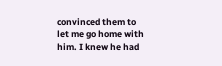convinced them to let me go home with him. I knew he had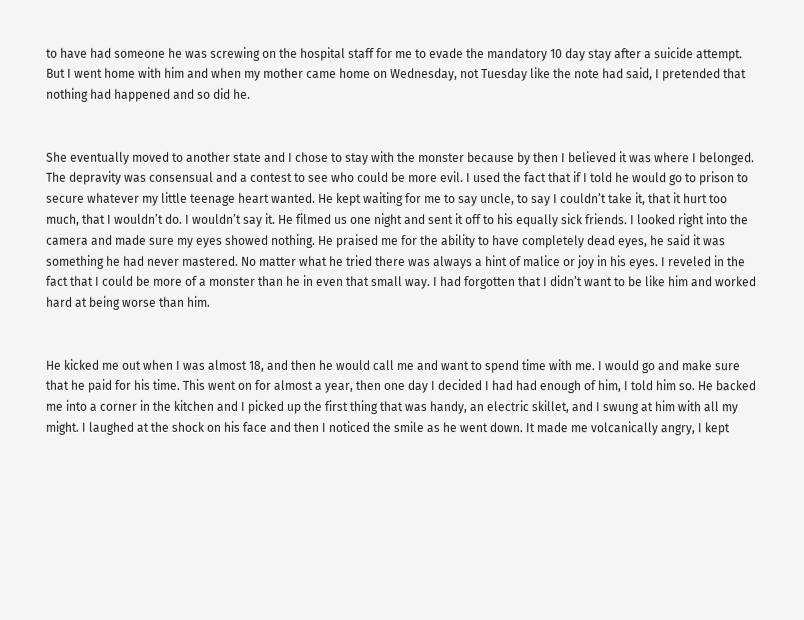to have had someone he was screwing on the hospital staff for me to evade the mandatory 10 day stay after a suicide attempt. But I went home with him and when my mother came home on Wednesday, not Tuesday like the note had said, I pretended that nothing had happened and so did he.


She eventually moved to another state and I chose to stay with the monster because by then I believed it was where I belonged. The depravity was consensual and a contest to see who could be more evil. I used the fact that if I told he would go to prison to secure whatever my little teenage heart wanted. He kept waiting for me to say uncle, to say I couldn’t take it, that it hurt too much, that I wouldn’t do. I wouldn’t say it. He filmed us one night and sent it off to his equally sick friends. I looked right into the camera and made sure my eyes showed nothing. He praised me for the ability to have completely dead eyes, he said it was something he had never mastered. No matter what he tried there was always a hint of malice or joy in his eyes. I reveled in the fact that I could be more of a monster than he in even that small way. I had forgotten that I didn’t want to be like him and worked hard at being worse than him.


He kicked me out when I was almost 18, and then he would call me and want to spend time with me. I would go and make sure that he paid for his time. This went on for almost a year, then one day I decided I had had enough of him, I told him so. He backed me into a corner in the kitchen and I picked up the first thing that was handy, an electric skillet, and I swung at him with all my might. I laughed at the shock on his face and then I noticed the smile as he went down. It made me volcanically angry, I kept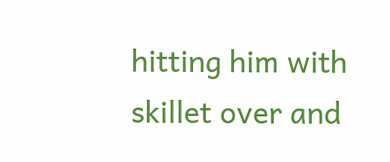hitting him with skillet over and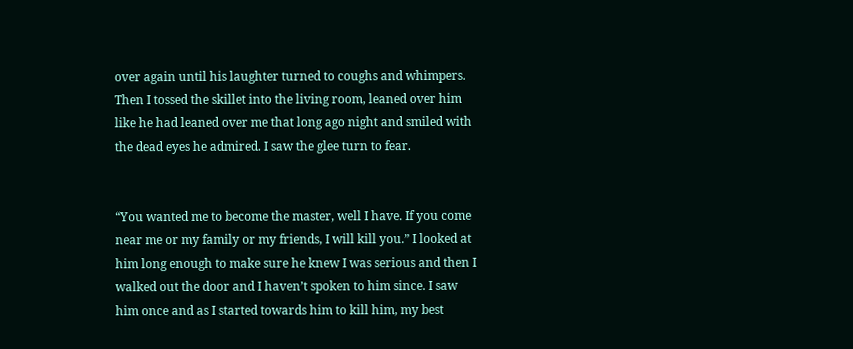over again until his laughter turned to coughs and whimpers. Then I tossed the skillet into the living room, leaned over him like he had leaned over me that long ago night and smiled with the dead eyes he admired. I saw the glee turn to fear.


“You wanted me to become the master, well I have. If you come near me or my family or my friends, I will kill you.” I looked at him long enough to make sure he knew I was serious and then I walked out the door and I haven’t spoken to him since. I saw him once and as I started towards him to kill him, my best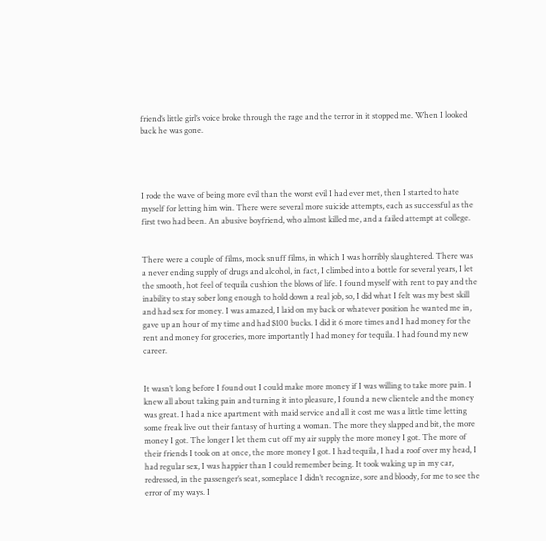friend’s little girl’s voice broke through the rage and the terror in it stopped me. When I looked back he was gone.




I rode the wave of being more evil than the worst evil I had ever met, then I started to hate myself for letting him win. There were several more suicide attempts, each as successful as the first two had been. An abusive boyfriend, who almost killed me, and a failed attempt at college.


There were a couple of films, mock snuff films, in which I was horribly slaughtered. There was a never ending supply of drugs and alcohol, in fact, I climbed into a bottle for several years, I let the smooth, hot feel of tequila cushion the blows of life. I found myself with rent to pay and the inability to stay sober long enough to hold down a real job, so, I did what I felt was my best skill and had sex for money. I was amazed, I laid on my back or whatever position he wanted me in, gave up an hour of my time and had $100 bucks. I did it 6 more times and I had money for the rent and money for groceries, more importantly I had money for tequila. I had found my new career.


It wasn’t long before I found out I could make more money if I was willing to take more pain. I knew all about taking pain and turning it into pleasure, I found a new clientele and the money was great. I had a nice apartment with maid service and all it cost me was a little time letting some freak live out their fantasy of hurting a woman. The more they slapped and bit, the more money I got. The longer I let them cut off my air supply the more money I got. The more of their friends I took on at once, the more money I got. I had tequila, I had a roof over my head, I had regular sex, I was happier than I could remember being. It took waking up in my car, redressed, in the passenger’s seat, someplace I didn’t recognize, sore and bloody, for me to see the error of my ways. I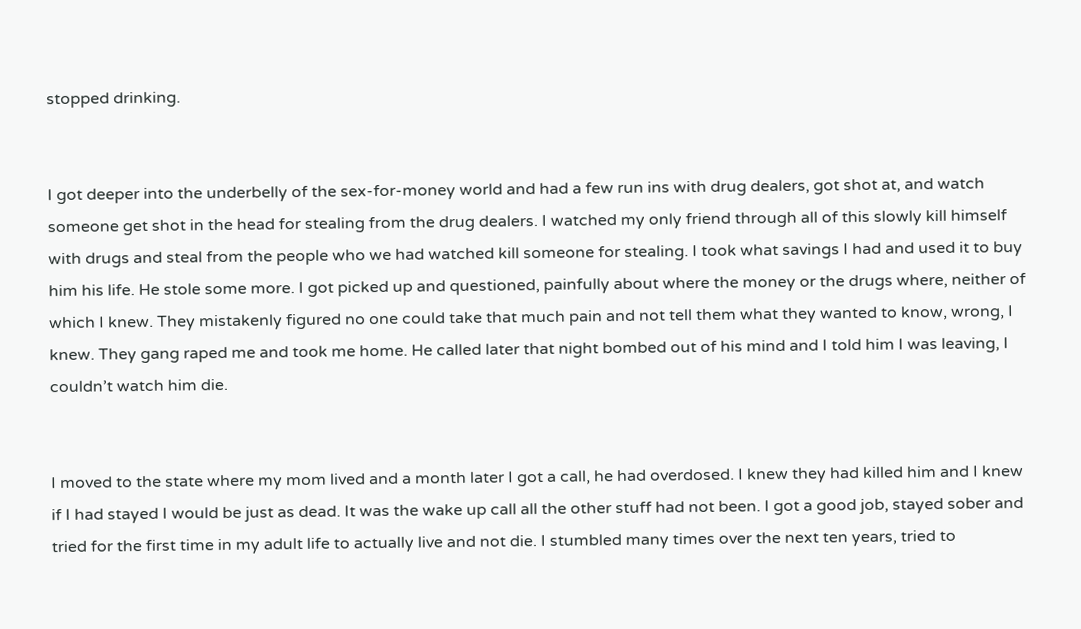stopped drinking.


I got deeper into the underbelly of the sex-for-money world and had a few run ins with drug dealers, got shot at, and watch someone get shot in the head for stealing from the drug dealers. I watched my only friend through all of this slowly kill himself with drugs and steal from the people who we had watched kill someone for stealing. I took what savings I had and used it to buy him his life. He stole some more. I got picked up and questioned, painfully about where the money or the drugs where, neither of which I knew. They mistakenly figured no one could take that much pain and not tell them what they wanted to know, wrong, I knew. They gang raped me and took me home. He called later that night bombed out of his mind and I told him I was leaving, I couldn’t watch him die.


I moved to the state where my mom lived and a month later I got a call, he had overdosed. I knew they had killed him and I knew if I had stayed I would be just as dead. It was the wake up call all the other stuff had not been. I got a good job, stayed sober and tried for the first time in my adult life to actually live and not die. I stumbled many times over the next ten years, tried to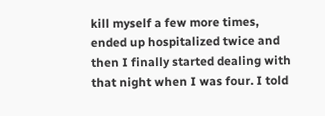kill myself a few more times, ended up hospitalized twice and then I finally started dealing with that night when I was four. I told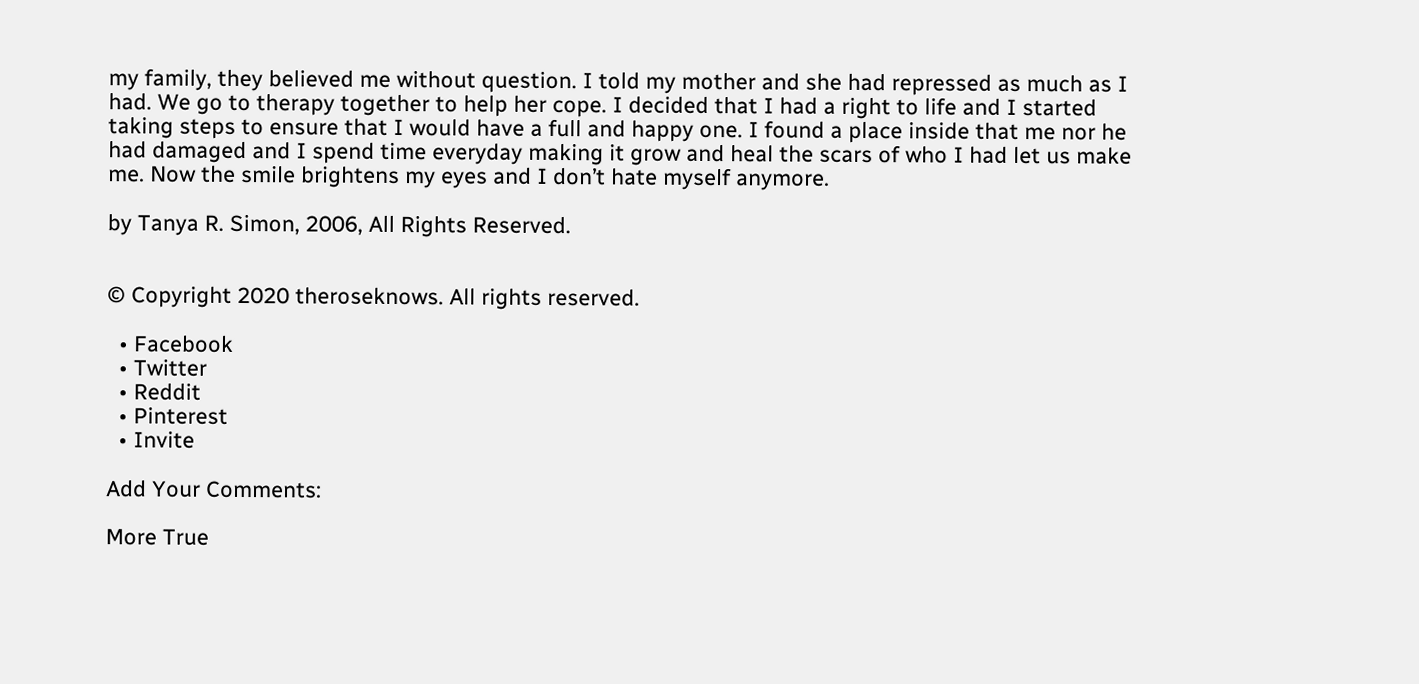my family, they believed me without question. I told my mother and she had repressed as much as I had. We go to therapy together to help her cope. I decided that I had a right to life and I started taking steps to ensure that I would have a full and happy one. I found a place inside that me nor he had damaged and I spend time everyday making it grow and heal the scars of who I had let us make me. Now the smile brightens my eyes and I don’t hate myself anymore.

by Tanya R. Simon, 2006, All Rights Reserved.


© Copyright 2020 theroseknows. All rights reserved.

  • Facebook
  • Twitter
  • Reddit
  • Pinterest
  • Invite

Add Your Comments:

More True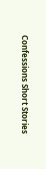Confessions Short Stories